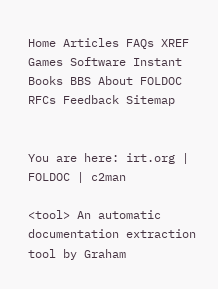Home Articles FAQs XREF Games Software Instant Books BBS About FOLDOC RFCs Feedback Sitemap


You are here: irt.org | FOLDOC | c2man

<tool> An automatic documentation extraction tool by Graham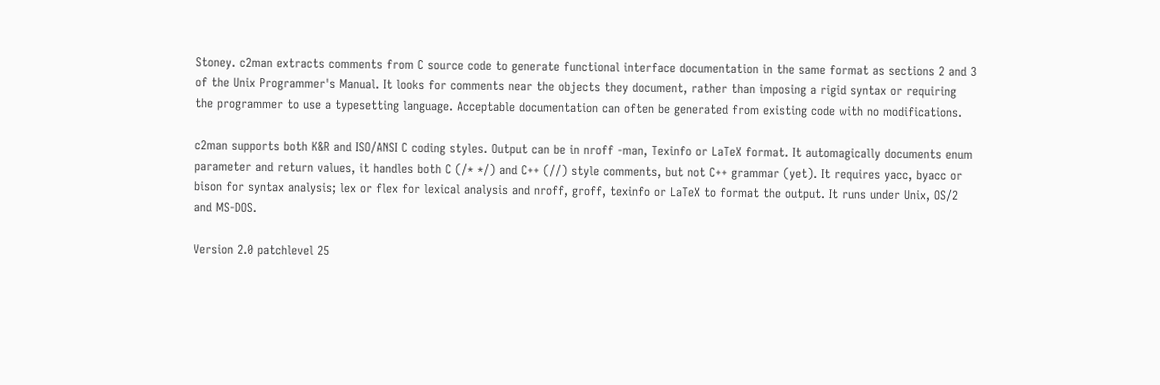Stoney. c2man extracts comments from C source code to generate functional interface documentation in the same format as sections 2 and 3 of the Unix Programmer's Manual. It looks for comments near the objects they document, rather than imposing a rigid syntax or requiring the programmer to use a typesetting language. Acceptable documentation can often be generated from existing code with no modifications.

c2man supports both K&R and ISO/ANSI C coding styles. Output can be in nroff -man, Texinfo or LaTeX format. It automagically documents enum parameter and return values, it handles both C (/* */) and C++ (//) style comments, but not C++ grammar (yet). It requires yacc, byacc or bison for syntax analysis; lex or flex for lexical analysis and nroff, groff, texinfo or LaTeX to format the output. It runs under Unix, OS/2 and MS-DOS.

Version 2.0 patchlevel 25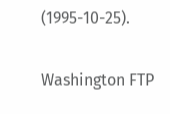(1995-10-25).

Washington FTP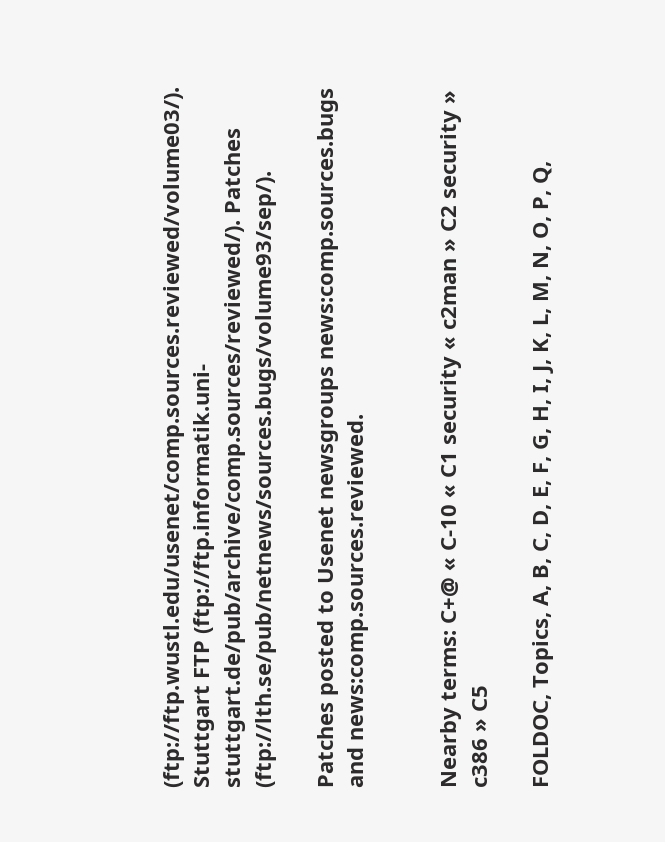(ftp://ftp.wustl.edu/usenet/comp.sources.reviewed/volume03/). Stuttgart FTP (ftp://ftp.informatik.uni-stuttgart.de/pub/archive/comp.sources/reviewed/). Patches (ftp://lth.se/pub/netnews/sources.bugs/volume93/sep/).

Patches posted to Usenet newsgroups news:comp.sources.bugs and news:comp.sources.reviewed.


Nearby terms: C+@ « C-10 « C1 security « c2man » C2 security » c386 » C5

FOLDOC, Topics, A, B, C, D, E, F, G, H, I, J, K, L, M, N, O, P, Q,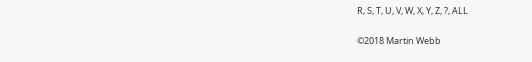R, S, T, U, V, W, X, Y, Z, ?, ALL

©2018 Martin Webb